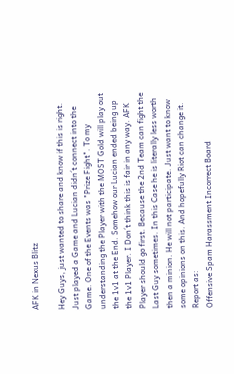AFK in Nexus Blitz

Hey Guys, just wanted to share and know if this is right. Just played a Game and Lucian didn´t connect into the Game. One of the Events was "Prize Fight". To my understanding the Player with the MOST Gold will play out the 1v1 at the End. Somehow our Lucian ended being up the 1v1 Player. I Don´t think this is fair in any way. AFK Player should go first. Because the 2nd Team can fight the Last Guy sometimes. In this Case he is literally less worth then a minion. He will not participate. Just want to know some opinions on this. And hopefully Riot can change it.
Report as:
Offensive Spam Harassment Incorrect Board